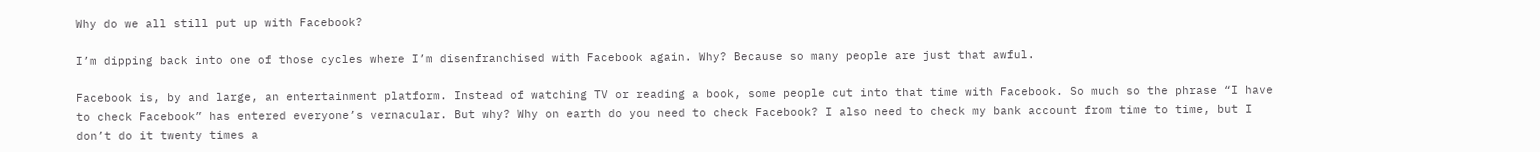Why do we all still put up with Facebook?

I’m dipping back into one of those cycles where I’m disenfranchised with Facebook again. Why? Because so many people are just that awful.

Facebook is, by and large, an entertainment platform. Instead of watching TV or reading a book, some people cut into that time with Facebook. So much so the phrase “I have to check Facebook” has entered everyone’s vernacular. But why? Why on earth do you need to check Facebook? I also need to check my bank account from time to time, but I don’t do it twenty times a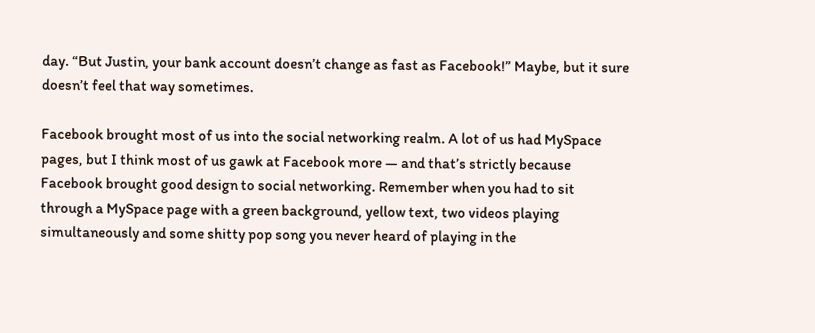day. “But Justin, your bank account doesn’t change as fast as Facebook!” Maybe, but it sure doesn’t feel that way sometimes.

Facebook brought most of us into the social networking realm. A lot of us had MySpace pages, but I think most of us gawk at Facebook more — and that’s strictly because Facebook brought good design to social networking. Remember when you had to sit through a MySpace page with a green background, yellow text, two videos playing simultaneously and some shitty pop song you never heard of playing in the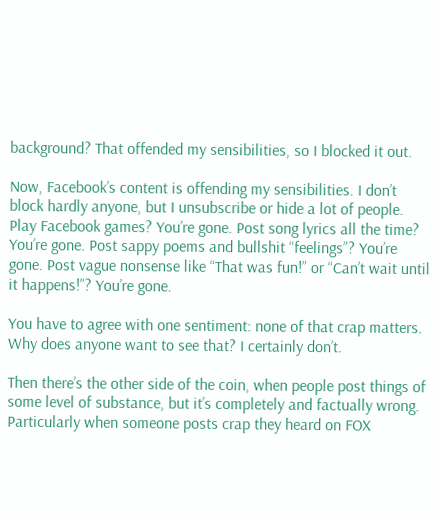background? That offended my sensibilities, so I blocked it out.

Now, Facebook’s content is offending my sensibilities. I don’t block hardly anyone, but I unsubscribe or hide a lot of people. Play Facebook games? You’re gone. Post song lyrics all the time? You’re gone. Post sappy poems and bullshit “feelings”? You’re gone. Post vague nonsense like “That was fun!” or “Can’t wait until it happens!”? You’re gone.

You have to agree with one sentiment: none of that crap matters. Why does anyone want to see that? I certainly don’t.

Then there’s the other side of the coin, when people post things of some level of substance, but it’s completely and factually wrong. Particularly when someone posts crap they heard on FOX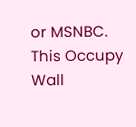or MSNBC. This Occupy Wall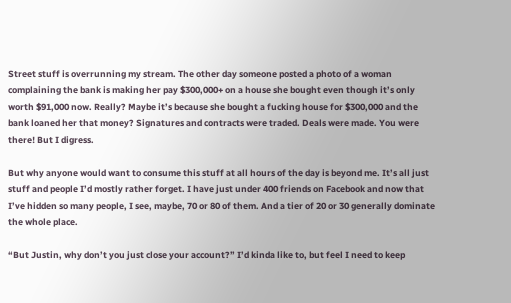Street stuff is overrunning my stream. The other day someone posted a photo of a woman complaining the bank is making her pay $300,000+ on a house she bought even though it’s only worth $91,000 now. Really? Maybe it’s because she bought a fucking house for $300,000 and the bank loaned her that money? Signatures and contracts were traded. Deals were made. You were there! But I digress.

But why anyone would want to consume this stuff at all hours of the day is beyond me. It’s all just stuff and people I’d mostly rather forget. I have just under 400 friends on Facebook and now that I’ve hidden so many people, I see, maybe, 70 or 80 of them. And a tier of 20 or 30 generally dominate the whole place.

“But Justin, why don’t you just close your account?” I’d kinda like to, but feel I need to keep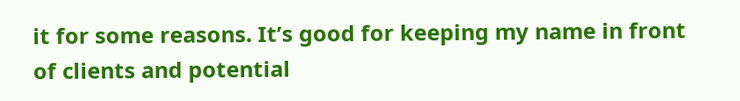it for some reasons. It’s good for keeping my name in front of clients and potential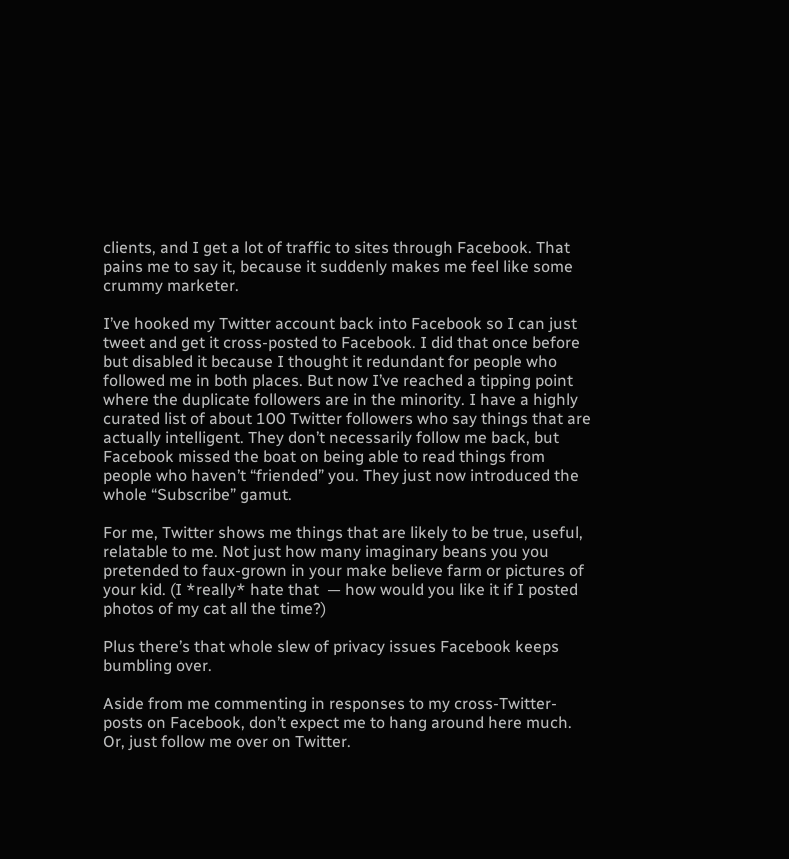clients, and I get a lot of traffic to sites through Facebook. That pains me to say it, because it suddenly makes me feel like some crummy marketer.

I’ve hooked my Twitter account back into Facebook so I can just tweet and get it cross-posted to Facebook. I did that once before but disabled it because I thought it redundant for people who followed me in both places. But now I’ve reached a tipping point where the duplicate followers are in the minority. I have a highly curated list of about 100 Twitter followers who say things that are actually intelligent. They don’t necessarily follow me back, but Facebook missed the boat on being able to read things from people who haven’t “friended” you. They just now introduced the whole “Subscribe” gamut.

For me, Twitter shows me things that are likely to be true, useful, relatable to me. Not just how many imaginary beans you you pretended to faux-grown in your make believe farm or pictures of your kid. (I *really* hate that  — how would you like it if I posted photos of my cat all the time?)

Plus there’s that whole slew of privacy issues Facebook keeps bumbling over.

Aside from me commenting in responses to my cross-Twitter-posts on Facebook, don’t expect me to hang around here much. Or, just follow me over on Twitter.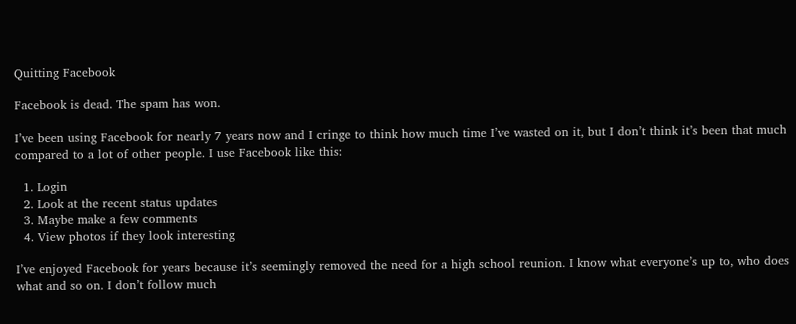Quitting Facebook

Facebook is dead. The spam has won.

I’ve been using Facebook for nearly 7 years now and I cringe to think how much time I’ve wasted on it, but I don’t think it’s been that much compared to a lot of other people. I use Facebook like this:

  1. Login
  2. Look at the recent status updates
  3. Maybe make a few comments
  4. View photos if they look interesting

I’ve enjoyed Facebook for years because it’s seemingly removed the need for a high school reunion. I know what everyone’s up to, who does what and so on. I don’t follow much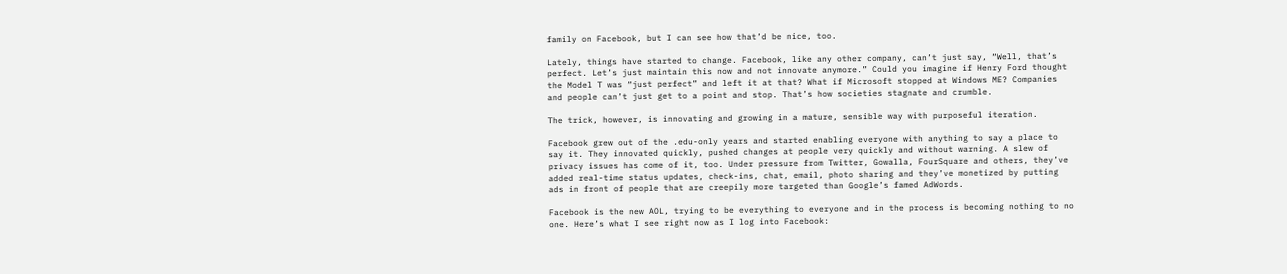family on Facebook, but I can see how that’d be nice, too.

Lately, things have started to change. Facebook, like any other company, can’t just say, “Well, that’s perfect. Let’s just maintain this now and not innovate anymore.” Could you imagine if Henry Ford thought the Model T was “just perfect” and left it at that? What if Microsoft stopped at Windows ME? Companies and people can’t just get to a point and stop. That’s how societies stagnate and crumble.

The trick, however, is innovating and growing in a mature, sensible way with purposeful iteration.

Facebook grew out of the .edu-only years and started enabling everyone with anything to say a place to say it. They innovated quickly, pushed changes at people very quickly and without warning. A slew of privacy issues has come of it, too. Under pressure from Twitter, Gowalla, FourSquare and others, they’ve added real-time status updates, check-ins, chat, email, photo sharing and they’ve monetized by putting ads in front of people that are creepily more targeted than Google’s famed AdWords.

Facebook is the new AOL, trying to be everything to everyone and in the process is becoming nothing to no one. Here’s what I see right now as I log into Facebook: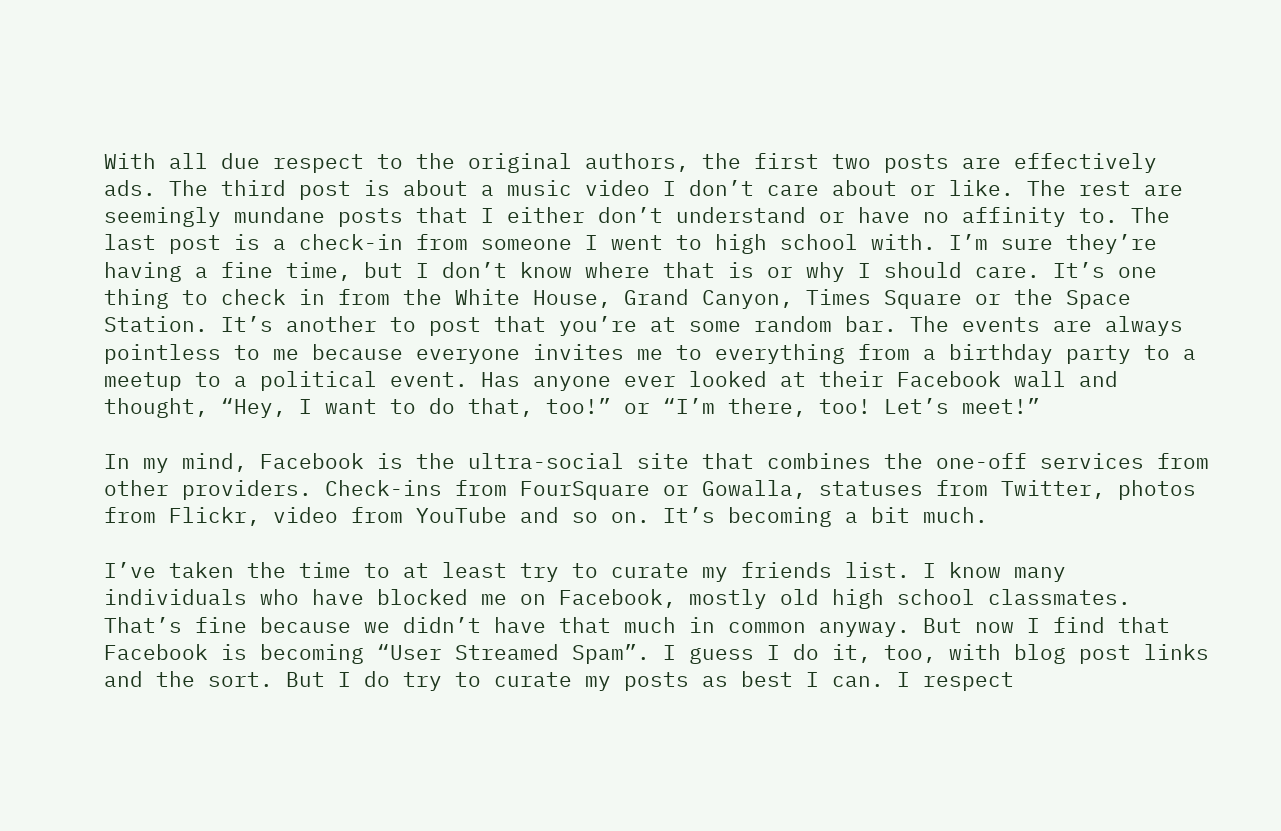With all due respect to the original authors, the first two posts are effectively ads. The third post is about a music video I don’t care about or like. The rest are seemingly mundane posts that I either don’t understand or have no affinity to. The last post is a check-in from someone I went to high school with. I’m sure they’re having a fine time, but I don’t know where that is or why I should care. It’s one thing to check in from the White House, Grand Canyon, Times Square or the Space Station. It’s another to post that you’re at some random bar. The events are always pointless to me because everyone invites me to everything from a birthday party to a meetup to a political event. Has anyone ever looked at their Facebook wall and thought, “Hey, I want to do that, too!” or “I’m there, too! Let’s meet!”

In my mind, Facebook is the ultra-social site that combines the one-off services from other providers. Check-ins from FourSquare or Gowalla, statuses from Twitter, photos from Flickr, video from YouTube and so on. It’s becoming a bit much.

I’ve taken the time to at least try to curate my friends list. I know many individuals who have blocked me on Facebook, mostly old high school classmates. That’s fine because we didn’t have that much in common anyway. But now I find that Facebook is becoming “User Streamed Spam”. I guess I do it, too, with blog post links and the sort. But I do try to curate my posts as best I can. I respect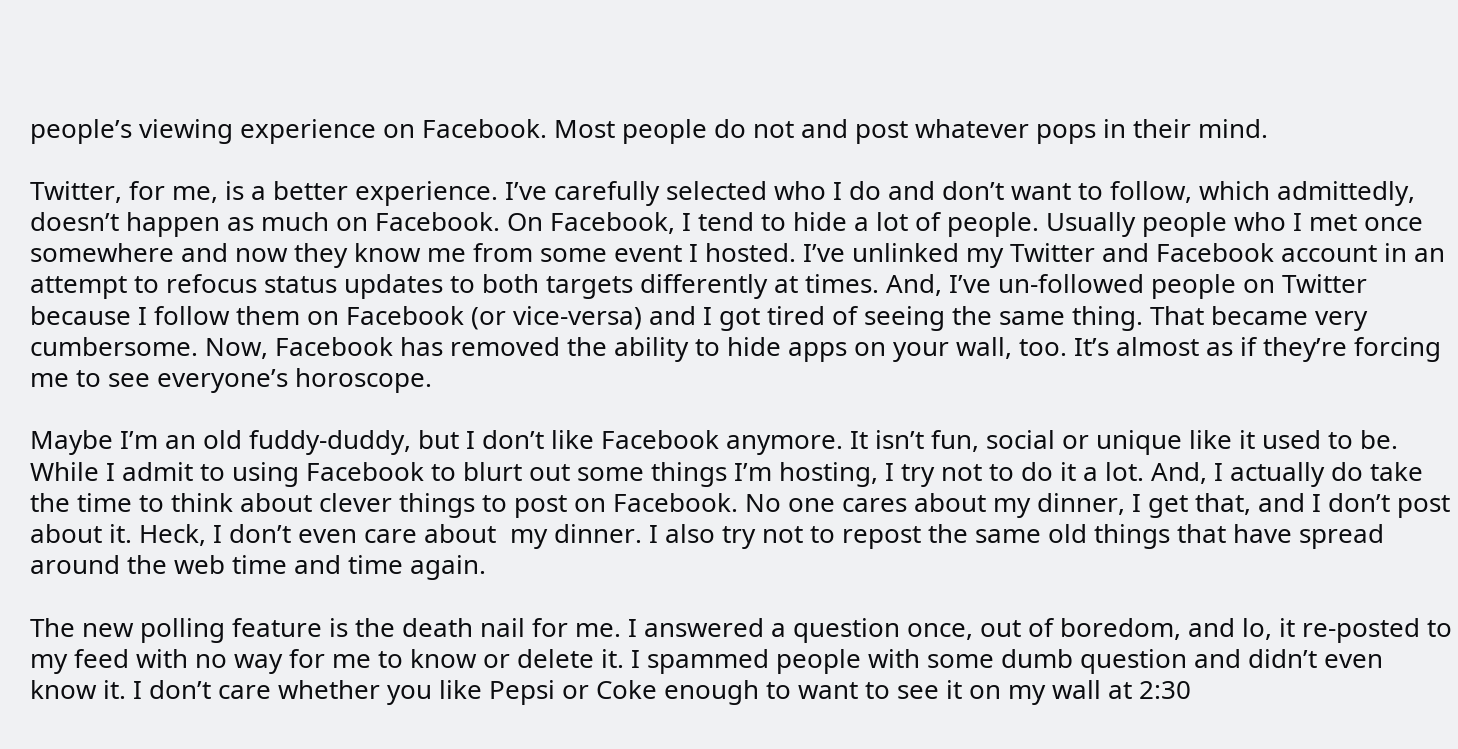people’s viewing experience on Facebook. Most people do not and post whatever pops in their mind.

Twitter, for me, is a better experience. I’ve carefully selected who I do and don’t want to follow, which admittedly, doesn’t happen as much on Facebook. On Facebook, I tend to hide a lot of people. Usually people who I met once somewhere and now they know me from some event I hosted. I’ve unlinked my Twitter and Facebook account in an attempt to refocus status updates to both targets differently at times. And, I’ve un-followed people on Twitter because I follow them on Facebook (or vice-versa) and I got tired of seeing the same thing. That became very cumbersome. Now, Facebook has removed the ability to hide apps on your wall, too. It’s almost as if they’re forcing me to see everyone’s horoscope.

Maybe I’m an old fuddy-duddy, but I don’t like Facebook anymore. It isn’t fun, social or unique like it used to be. While I admit to using Facebook to blurt out some things I’m hosting, I try not to do it a lot. And, I actually do take the time to think about clever things to post on Facebook. No one cares about my dinner, I get that, and I don’t post about it. Heck, I don’t even care about  my dinner. I also try not to repost the same old things that have spread around the web time and time again.

The new polling feature is the death nail for me. I answered a question once, out of boredom, and lo, it re-posted to my feed with no way for me to know or delete it. I spammed people with some dumb question and didn’t even know it. I don’t care whether you like Pepsi or Coke enough to want to see it on my wall at 2:30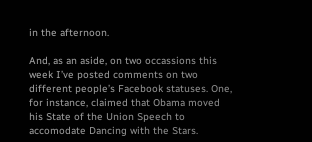in the afternoon.

And, as an aside, on two occassions this week I’ve posted comments on two different people’s Facebook statuses. One, for instance, claimed that Obama moved his State of the Union Speech to accomodate Dancing with the Stars.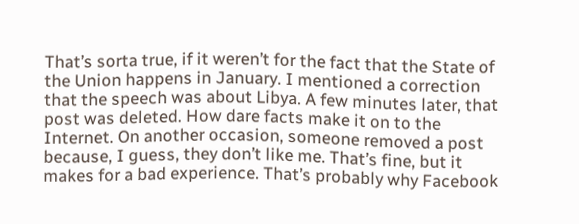That’s sorta true, if it weren’t for the fact that the State of the Union happens in January. I mentioned a correction that the speech was about Libya. A few minutes later, that post was deleted. How dare facts make it on to the Internet. On another occasion, someone removed a post because, I guess, they don’t like me. That’s fine, but it makes for a bad experience. That’s probably why Facebook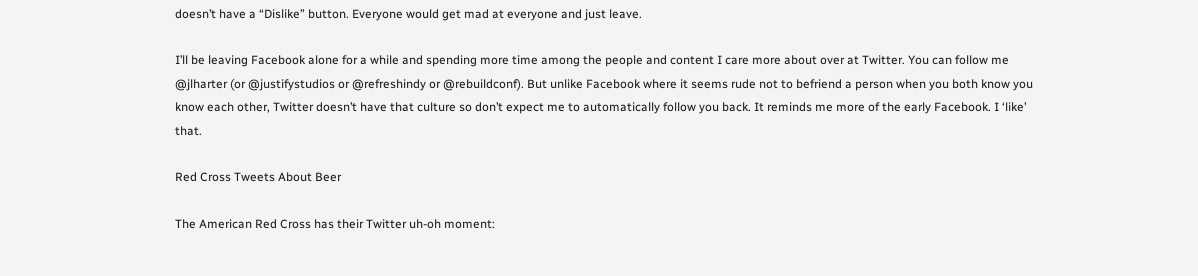doesn’t have a “Dislike” button. Everyone would get mad at everyone and just leave.

I’ll be leaving Facebook alone for a while and spending more time among the people and content I care more about over at Twitter. You can follow me @jlharter (or @justifystudios or @refreshindy or @rebuildconf). But unlike Facebook where it seems rude not to befriend a person when you both know you know each other, Twitter doesn’t have that culture so don’t expect me to automatically follow you back. It reminds me more of the early Facebook. I ‘like’ that.

Red Cross Tweets About Beer

The American Red Cross has their Twitter uh-oh moment: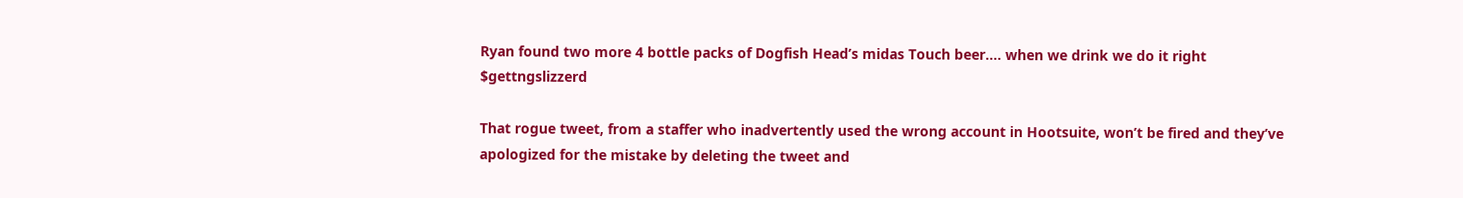Ryan found two more 4 bottle packs of Dogfish Head’s midas Touch beer…. when we drink we do it right $gettngslizzerd

That rogue tweet, from a staffer who inadvertently used the wrong account in Hootsuite, won’t be fired and they’ve apologized for the mistake by deleting the tweet and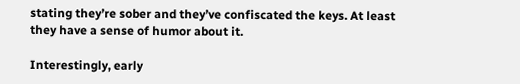stating they’re sober and they’ve confiscated the keys. At least they have a sense of humor about it.

Interestingly, early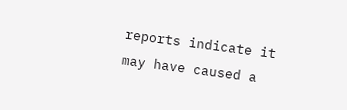reports indicate it may have caused a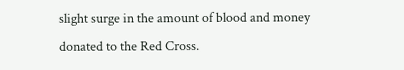slight surge in the amount of blood and money donated to the Red Cross.